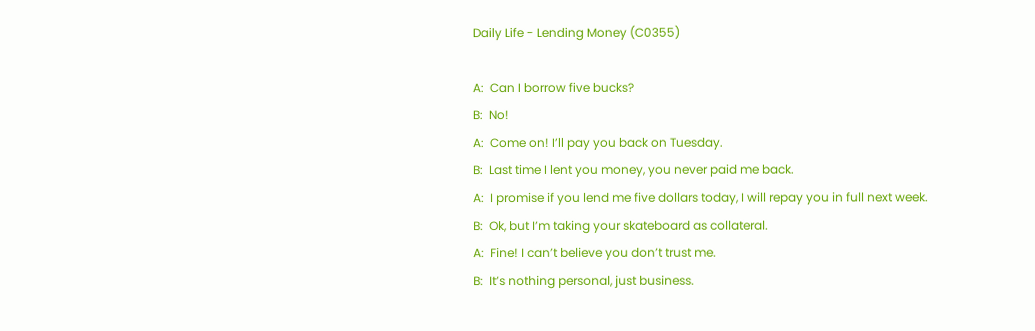Daily Life - Lending Money (C0355)

A:  Can I borrow five bucks?
B:  No!
A:  Come on! I’ll pay you back on Tuesday.
B:  Last time I lent you money, you never paid me back.
A:  I promise if you lend me five dollars today, I will repay you in full next week.
B:  Ok, but I’m taking your skateboard as collateral.
A:  Fine! I can’t believe you don’t trust me.
B:  It’s nothing personal, just business.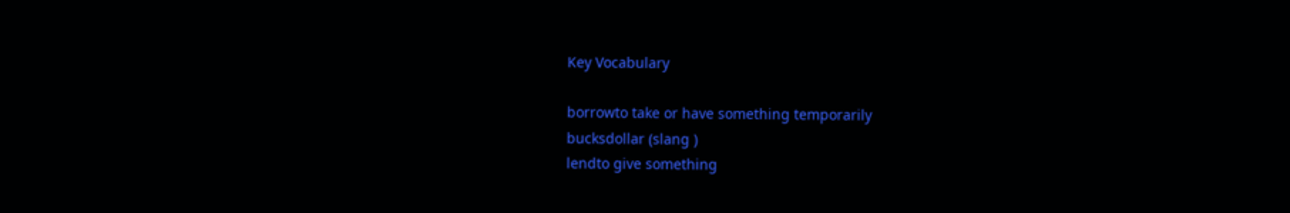Key Vocabulary

borrowto take or have something temporarily
bucksdollar (slang )
lendto give something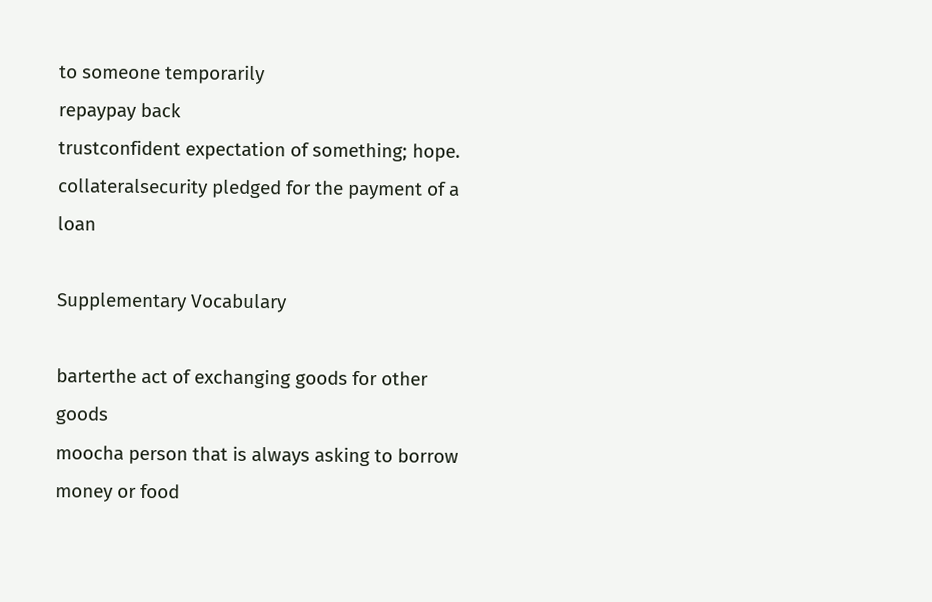to someone temporarily
repaypay back
trustconfident expectation of something; hope.
collateralsecurity pledged for the payment of a loan

Supplementary Vocabulary

barterthe act of exchanging goods for other goods
moocha person that is always asking to borrow money or food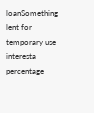loanSomething lent for temporary use
interesta percentage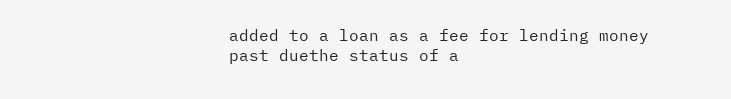added to a loan as a fee for lending money
past duethe status of a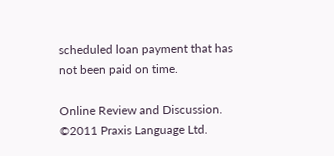scheduled loan payment that has not been paid on time.

Online Review and Discussion.   ©2011 Praxis Language Ltd.